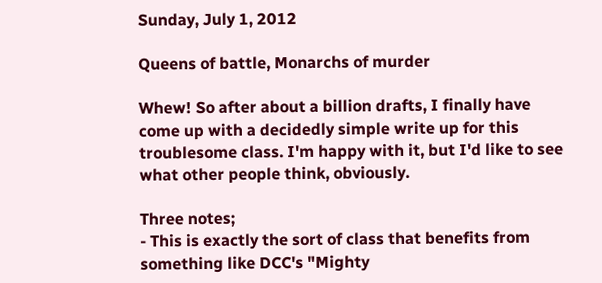Sunday, July 1, 2012

Queens of battle, Monarchs of murder

Whew! So after about a billion drafts, I finally have come up with a decidedly simple write up for this troublesome class. I'm happy with it, but I'd like to see what other people think, obviously.

Three notes;
- This is exactly the sort of class that benefits from something like DCC's "Mighty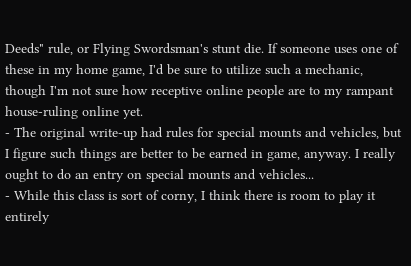Deeds" rule, or Flying Swordsman's stunt die. If someone uses one of these in my home game, I'd be sure to utilize such a mechanic, though I'm not sure how receptive online people are to my rampant house-ruling online yet.
- The original write-up had rules for special mounts and vehicles, but I figure such things are better to be earned in game, anyway. I really ought to do an entry on special mounts and vehicles...
- While this class is sort of corny, I think there is room to play it entirely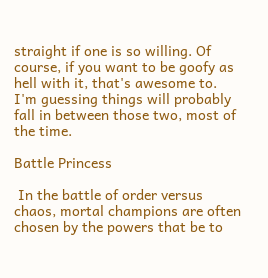straight if one is so willing. Of course, if you want to be goofy as hell with it, that's awesome to. I'm guessing things will probably fall in between those two, most of the time.

Battle Princess

 In the battle of order versus chaos, mortal champions are often chosen by the powers that be to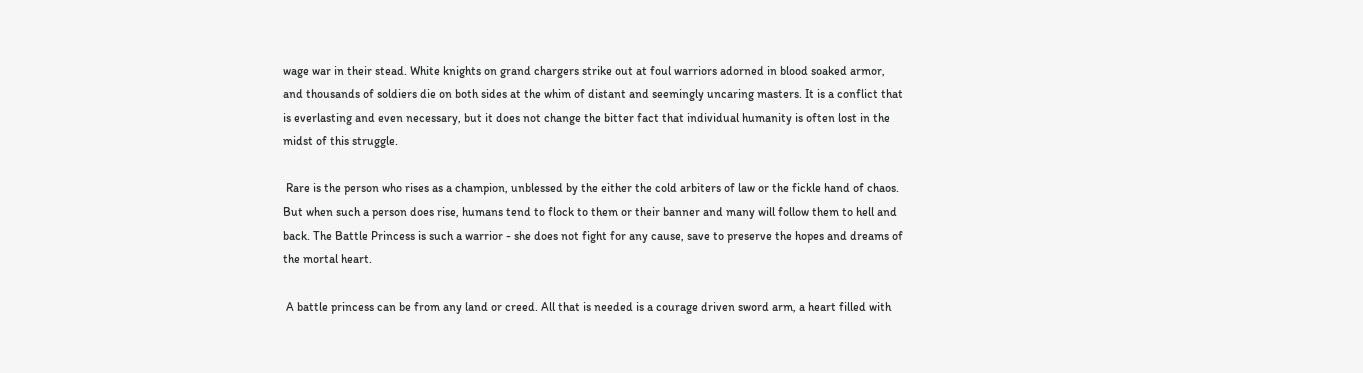wage war in their stead. White knights on grand chargers strike out at foul warriors adorned in blood soaked armor, and thousands of soldiers die on both sides at the whim of distant and seemingly uncaring masters. It is a conflict that is everlasting and even necessary, but it does not change the bitter fact that individual humanity is often lost in the midst of this struggle.

 Rare is the person who rises as a champion, unblessed by the either the cold arbiters of law or the fickle hand of chaos. But when such a person does rise, humans tend to flock to them or their banner and many will follow them to hell and back. The Battle Princess is such a warrior - she does not fight for any cause, save to preserve the hopes and dreams of the mortal heart.

 A battle princess can be from any land or creed. All that is needed is a courage driven sword arm, a heart filled with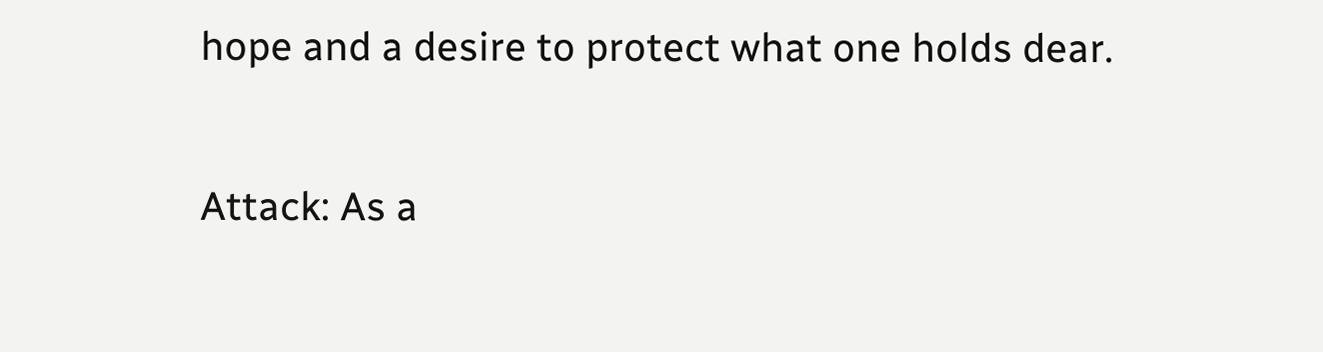hope and a desire to protect what one holds dear.

Attack: As a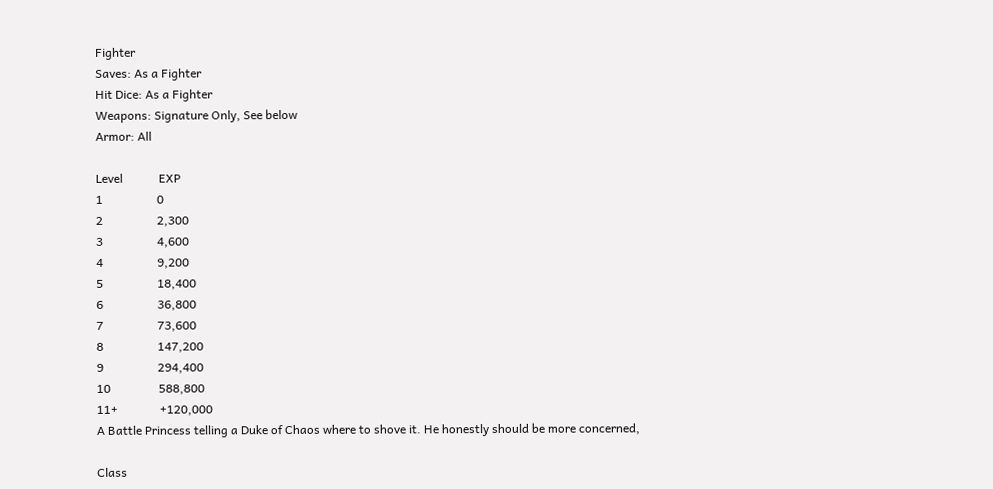Fighter
Saves: As a Fighter
Hit Dice: As a Fighter
Weapons: Signature Only, See below
Armor: All

Level            EXP
1                  0
2                  2,300
3                  4,600
4                  9,200
5                  18,400
6                  36,800
7                  73,600
8                  147,200
9                  294,400
10                588,800
11+              +120,000
A Battle Princess telling a Duke of Chaos where to shove it. He honestly should be more concerned,

Class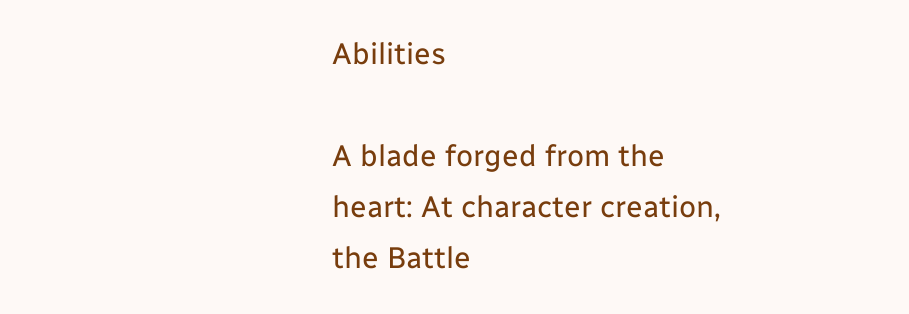Abilities

A blade forged from the heart: At character creation, the Battle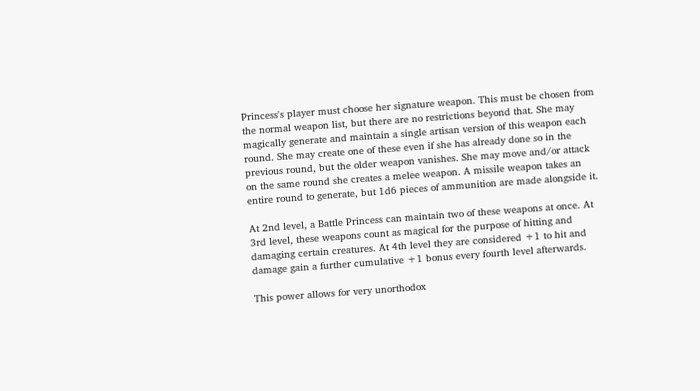Princess's player must choose her signature weapon. This must be chosen from the normal weapon list, but there are no restrictions beyond that. She may magically generate and maintain a single artisan version of this weapon each round. She may create one of these even if she has already done so in the previous round, but the older weapon vanishes. She may move and/or attack on the same round she creates a melee weapon. A missile weapon takes an entire round to generate, but 1d6 pieces of ammunition are made alongside it.

At 2nd level, a Battle Princess can maintain two of these weapons at once. At 3rd level, these weapons count as magical for the purpose of hitting and damaging certain creatures. At 4th level they are considered +1 to hit and damage gain a further cumulative +1 bonus every fourth level afterwards.

This power allows for very unorthodox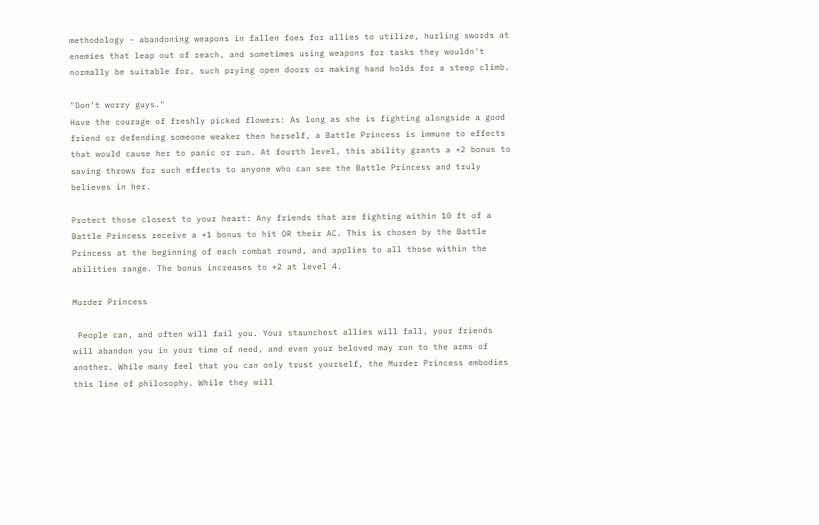methodology - abandoning weapons in fallen foes for allies to utilize, hurling swords at enemies that leap out of reach, and sometimes using weapons for tasks they wouldn't normally be suitable for, such prying open doors or making hand holds for a steep climb.

"Don't worry guys."
Have the courage of freshly picked flowers: As long as she is fighting alongside a good friend or defending someone weaker then herself, a Battle Princess is immune to effects that would cause her to panic or run. At fourth level, this ability grants a +2 bonus to saving throws for such effects to anyone who can see the Battle Princess and truly believes in her.

Protect those closest to your heart: Any friends that are fighting within 10 ft of a Battle Princess receive a +1 bonus to hit OR their AC. This is chosen by the Battle Princess at the beginning of each combat round, and applies to all those within the abilities range. The bonus increases to +2 at level 4.

Murder Princess

 People can, and often will fail you. Your staunchest allies will fall, your friends will abandon you in your time of need, and even your beloved may run to the arms of another. While many feel that you can only trust yourself, the Murder Princess embodies this line of philosophy. While they will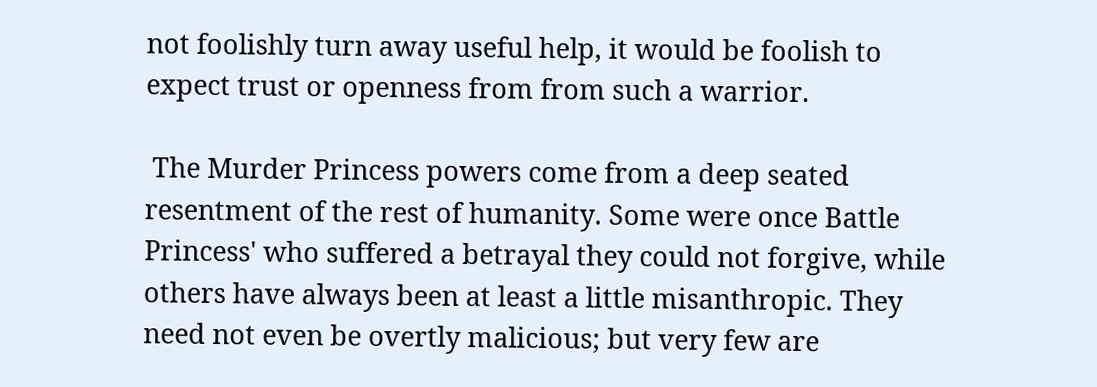not foolishly turn away useful help, it would be foolish to expect trust or openness from from such a warrior.

 The Murder Princess powers come from a deep seated resentment of the rest of humanity. Some were once Battle Princess' who suffered a betrayal they could not forgive, while others have always been at least a little misanthropic. They need not even be overtly malicious; but very few are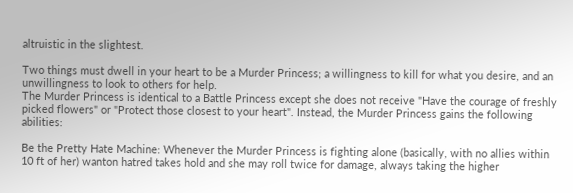altruistic in the slightest.

Two things must dwell in your heart to be a Murder Princess; a willingness to kill for what you desire, and an unwillingness to look to others for help.
The Murder Princess is identical to a Battle Princess except she does not receive "Have the courage of freshly picked flowers" or "Protect those closest to your heart". Instead, the Murder Princess gains the following abilities:

Be the Pretty Hate Machine: Whenever the Murder Princess is fighting alone (basically, with no allies within 10 ft of her) wanton hatred takes hold and she may roll twice for damage, always taking the higher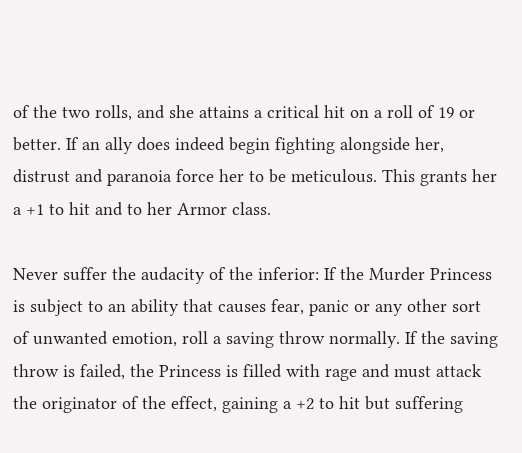of the two rolls, and she attains a critical hit on a roll of 19 or better. If an ally does indeed begin fighting alongside her, distrust and paranoia force her to be meticulous. This grants her a +1 to hit and to her Armor class.

Never suffer the audacity of the inferior: If the Murder Princess is subject to an ability that causes fear, panic or any other sort of unwanted emotion, roll a saving throw normally. If the saving throw is failed, the Princess is filled with rage and must attack the originator of the effect, gaining a +2 to hit but suffering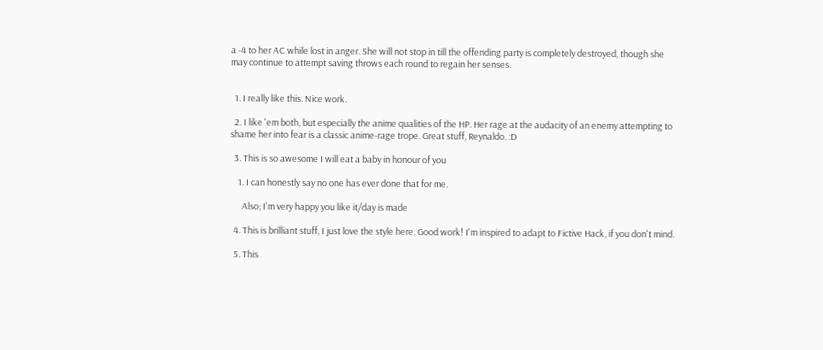a -4 to her AC while lost in anger. She will not stop in till the offending party is completely destroyed, though she may continue to attempt saving throws each round to regain her senses.


  1. I really like this. Nice work.

  2. I like 'em both, but especially the anime qualities of the HP. Her rage at the audacity of an enemy attempting to shame her into fear is a classic anime-rage trope. Great stuff, Reynaldo. :D

  3. This is so awesome I will eat a baby in honour of you

    1. I can honestly say no one has ever done that for me.

      Also; I'm very happy you like it/day is made

  4. This is brilliant stuff, I just love the style here. Good work! I'm inspired to adapt to Fictive Hack, if you don't mind.

  5. This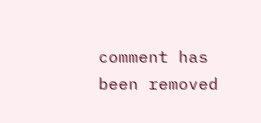comment has been removed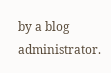by a blog administrator.